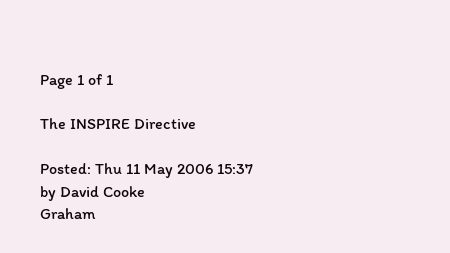Page 1 of 1

The INSPIRE Directive

Posted: Thu 11 May 2006 15:37
by David Cooke
Graham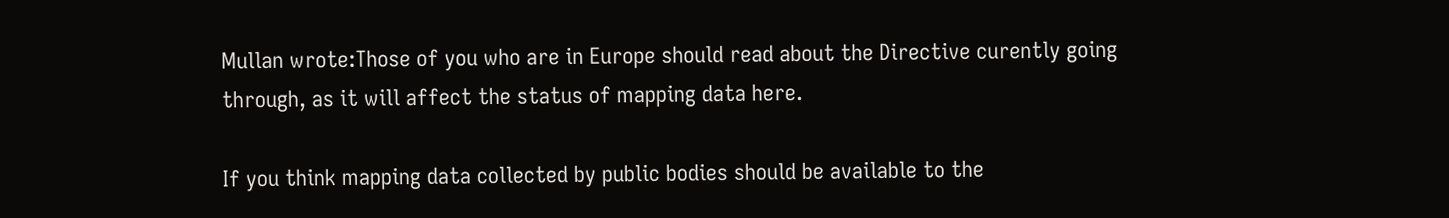Mullan wrote:Those of you who are in Europe should read about the Directive curently going through, as it will affect the status of mapping data here.

If you think mapping data collected by public bodies should be available to the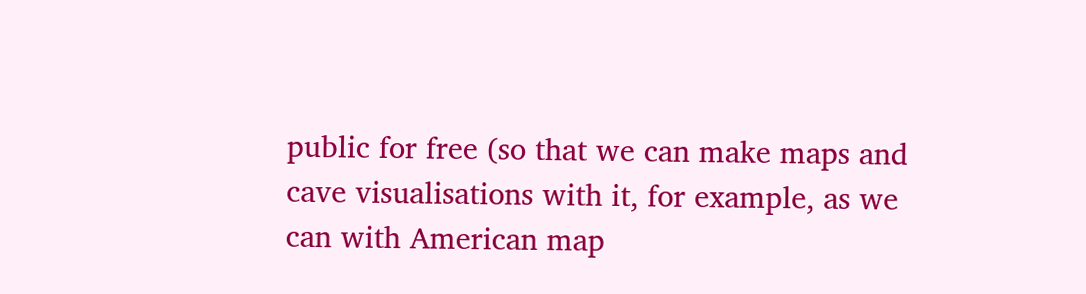public for free (so that we can make maps and cave visualisations with it, for example, as we can with American map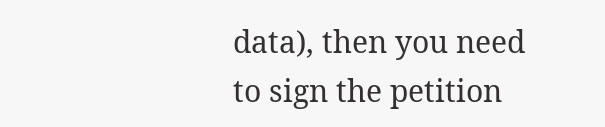data), then you need to sign the petition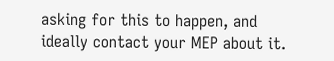asking for this to happen, and ideally contact your MEP about it.